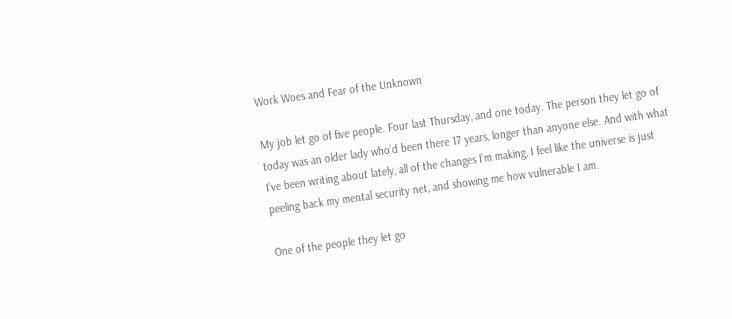Work Woes and Fear of the Unknown

My job let go of five people. Four last Thursday, and one today. The person they let go of today was an older lady who’d been there 17 years, longer than anyone else. And with what I’ve been writing about lately, all of the changes I’m making, I feel like the universe is just peeling back my mental security net, and showing me how vulnerable I am.

One of the people they let go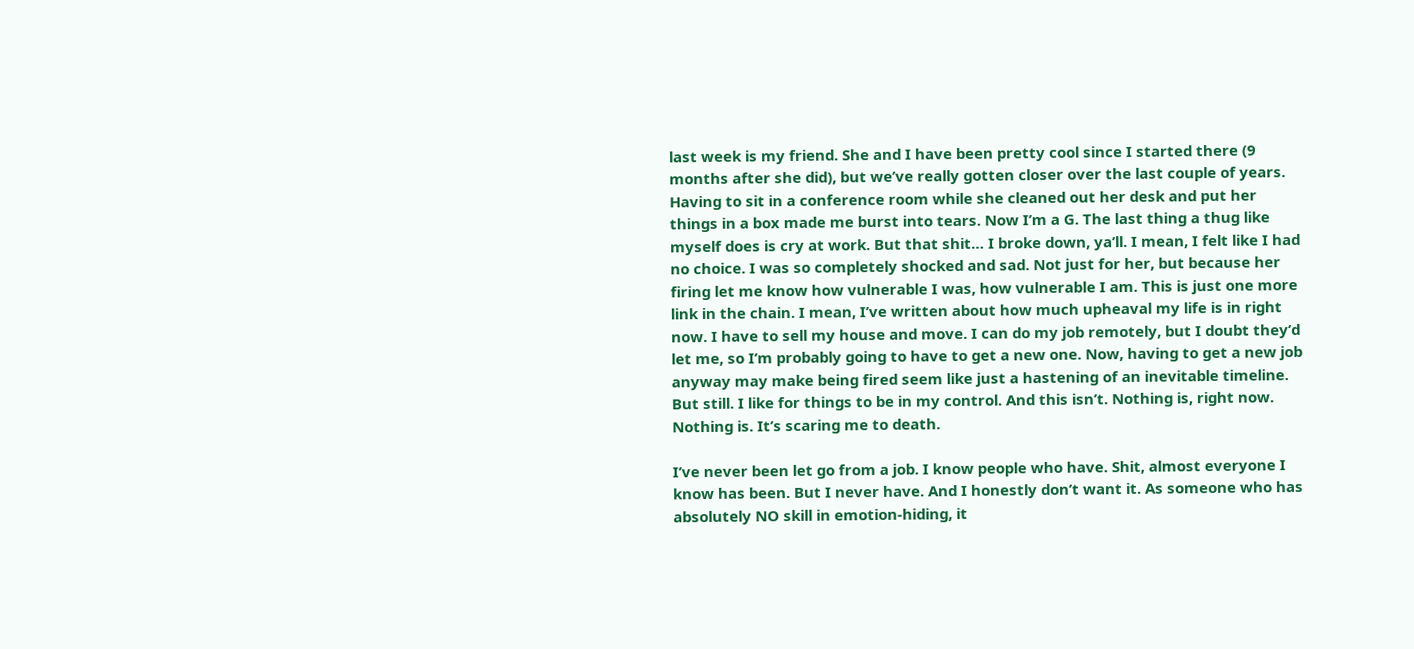last week is my friend. She and I have been pretty cool since I started there (9 months after she did), but we’ve really gotten closer over the last couple of years. Having to sit in a conference room while she cleaned out her desk and put her things in a box made me burst into tears. Now I’m a G. The last thing a thug like myself does is cry at work. But that shit… I broke down, ya’ll. I mean, I felt like I had no choice. I was so completely shocked and sad. Not just for her, but because her firing let me know how vulnerable I was, how vulnerable I am. This is just one more link in the chain. I mean, I’ve written about how much upheaval my life is in right now. I have to sell my house and move. I can do my job remotely, but I doubt they’d let me, so I’m probably going to have to get a new one. Now, having to get a new job anyway may make being fired seem like just a hastening of an inevitable timeline. But still. I like for things to be in my control. And this isn’t. Nothing is, right now. Nothing is. It’s scaring me to death.

I’ve never been let go from a job. I know people who have. Shit, almost everyone I know has been. But I never have. And I honestly don’t want it. As someone who has absolutely NO skill in emotion-hiding, it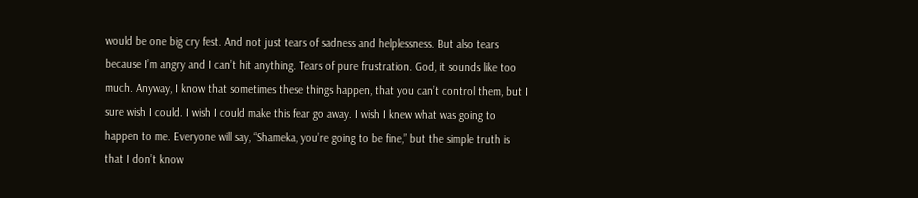would be one big cry fest. And not just tears of sadness and helplessness. But also tears because I’m angry and I can’t hit anything. Tears of pure frustration. God, it sounds like too much. Anyway, I know that sometimes these things happen, that you can’t control them, but I sure wish I could. I wish I could make this fear go away. I wish I knew what was going to happen to me. Everyone will say, “Shameka, you’re going to be fine,” but the simple truth is that I don’t know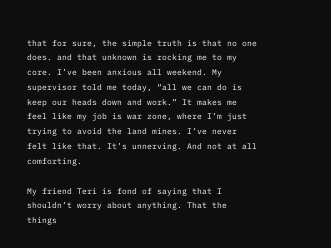that for sure, the simple truth is that no one does. and that unknown is rocking me to my core. I’ve been anxious all weekend. My supervisor told me today, “all we can do is keep our heads down and work.” It makes me feel like my job is war zone, where I’m just trying to avoid the land mines. I’ve never felt like that. It’s unnerving. And not at all comforting.

My friend Teri is fond of saying that I shouldn’t worry about anything. That the things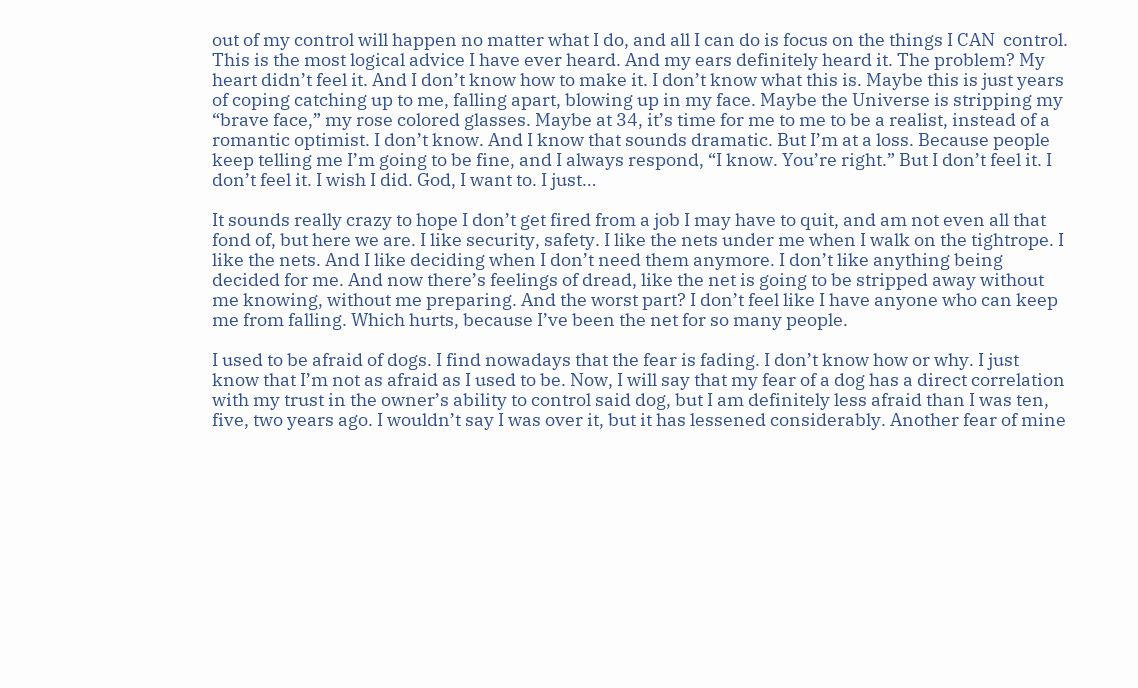out of my control will happen no matter what I do, and all I can do is focus on the things I CAN  control. This is the most logical advice I have ever heard. And my ears definitely heard it. The problem? My heart didn’t feel it. And I don’t know how to make it. I don’t know what this is. Maybe this is just years of coping catching up to me, falling apart, blowing up in my face. Maybe the Universe is stripping my “brave face,” my rose colored glasses. Maybe at 34, it’s time for me to me to be a realist, instead of a romantic optimist. I don’t know. And I know that sounds dramatic. But I’m at a loss. Because people keep telling me I’m going to be fine, and I always respond, “I know. You’re right.” But I don’t feel it. I don’t feel it. I wish I did. God, I want to. I just…

It sounds really crazy to hope I don’t get fired from a job I may have to quit, and am not even all that fond of, but here we are. I like security, safety. I like the nets under me when I walk on the tightrope. I like the nets. And I like deciding when I don’t need them anymore. I don’t like anything being decided for me. And now there’s feelings of dread, like the net is going to be stripped away without me knowing, without me preparing. And the worst part? I don’t feel like I have anyone who can keep me from falling. Which hurts, because I’ve been the net for so many people.

I used to be afraid of dogs. I find nowadays that the fear is fading. I don’t know how or why. I just know that I’m not as afraid as I used to be. Now, I will say that my fear of a dog has a direct correlation with my trust in the owner’s ability to control said dog, but I am definitely less afraid than I was ten, five, two years ago. I wouldn’t say I was over it, but it has lessened considerably. Another fear of mine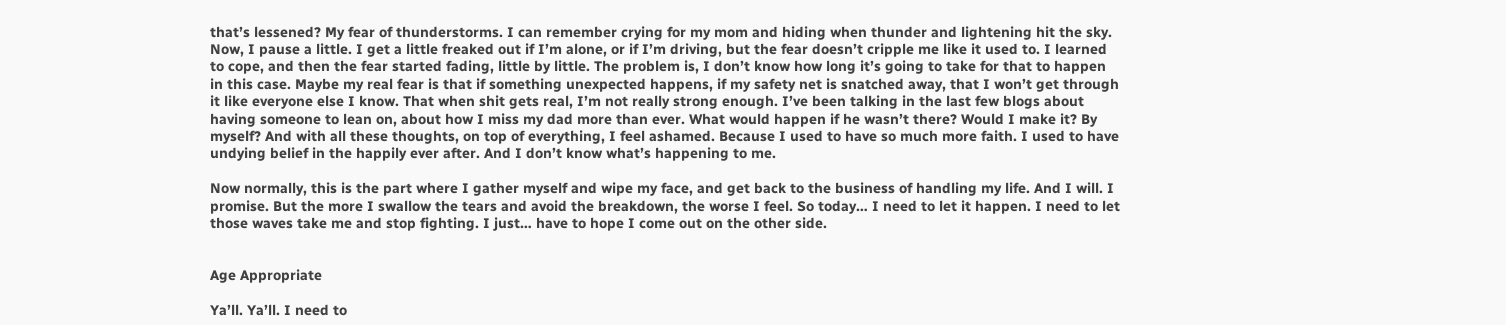that’s lessened? My fear of thunderstorms. I can remember crying for my mom and hiding when thunder and lightening hit the sky. Now, I pause a little. I get a little freaked out if I’m alone, or if I’m driving, but the fear doesn’t cripple me like it used to. I learned to cope, and then the fear started fading, little by little. The problem is, I don’t know how long it’s going to take for that to happen in this case. Maybe my real fear is that if something unexpected happens, if my safety net is snatched away, that I won’t get through it like everyone else I know. That when shit gets real, I’m not really strong enough. I’ve been talking in the last few blogs about having someone to lean on, about how I miss my dad more than ever. What would happen if he wasn’t there? Would I make it? By myself? And with all these thoughts, on top of everything, I feel ashamed. Because I used to have so much more faith. I used to have undying belief in the happily ever after. And I don’t know what’s happening to me.

Now normally, this is the part where I gather myself and wipe my face, and get back to the business of handling my life. And I will. I promise. But the more I swallow the tears and avoid the breakdown, the worse I feel. So today… I need to let it happen. I need to let those waves take me and stop fighting. I just… have to hope I come out on the other side.


Age Appropriate

Ya’ll. Ya’ll. I need to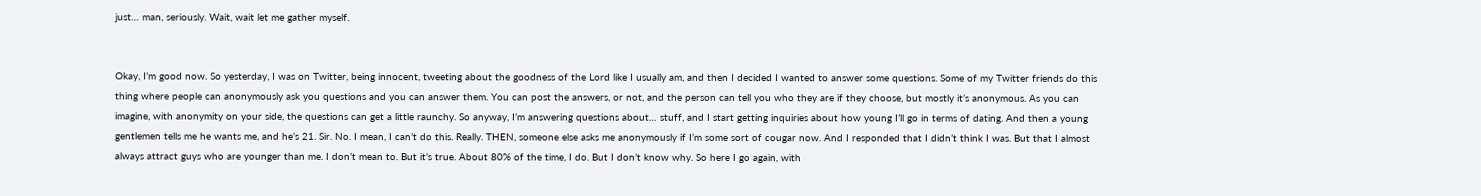just… man, seriously. Wait, wait let me gather myself.


Okay, I’m good now. So yesterday, I was on Twitter, being innocent, tweeting about the goodness of the Lord like I usually am, and then I decided I wanted to answer some questions. Some of my Twitter friends do this thing where people can anonymously ask you questions and you can answer them. You can post the answers, or not, and the person can tell you who they are if they choose, but mostly it’s anonymous. As you can imagine, with anonymity on your side, the questions can get a little raunchy. So anyway, I’m answering questions about… stuff, and I start getting inquiries about how young I’ll go in terms of dating. And then a young gentlemen tells me he wants me, and he’s 21. Sir. No. I mean, I can’t do this. Really. THEN, someone else asks me anonymously if I’m some sort of cougar now. And I responded that I didn’t think I was. But that I almost always attract guys who are younger than me. I don’t mean to. But it’s true. About 80% of the time, I do. But I don’t know why. So here I go again, with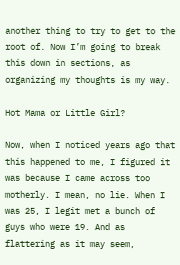another thing to try to get to the root of. Now I’m going to break this down in sections, as organizing my thoughts is my way.

Hot Mama or Little Girl?

Now, when I noticed years ago that this happened to me, I figured it was because I came across too motherly. I mean, no lie. When I was 25, I legit met a bunch of guys who were 19. And as flattering as it may seem,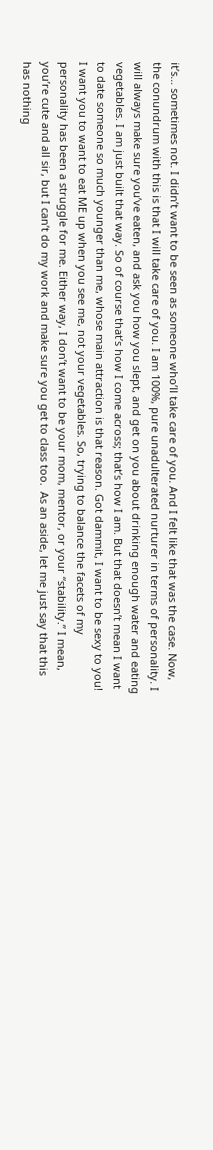it’s… sometimes not. I didn’t want to be seen as someone who’ll take care of you. And I felt like that was the case. Now, the conundrum with this is that I will take care of you. I am 100%, pure unadulterated nurturer in terms of personality. I will always make sure you’ve eaten, and ask you how you slept, and get on you about drinking enough water and eating vegetables. I am just built that way. So of course that’s how I come across; that’s how I am. But that doesn’t mean I want to date someone so much younger than me, whose main attraction is that reason. Got dammit, I want to be sexy to you! I want you to want to eat ME up when you see me, not your vegetables. So, trying to balance the facets of my personality has been a struggle for me. Either way, I don’t want to be your mom, mentor, or your “stability.” I mean, you’re cute and all sir, but I can’t do my work and make sure you get to class too.  As an aside, let me just say that this has nothing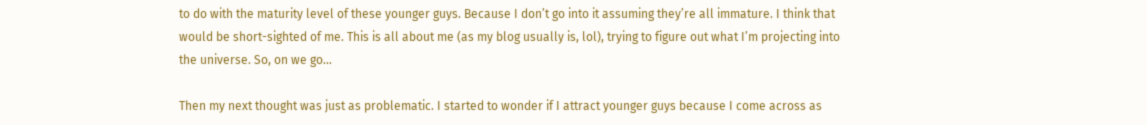to do with the maturity level of these younger guys. Because I don’t go into it assuming they’re all immature. I think that would be short-sighted of me. This is all about me (as my blog usually is, lol), trying to figure out what I’m projecting into the universe. So, on we go…

Then my next thought was just as problematic. I started to wonder if I attract younger guys because I come across as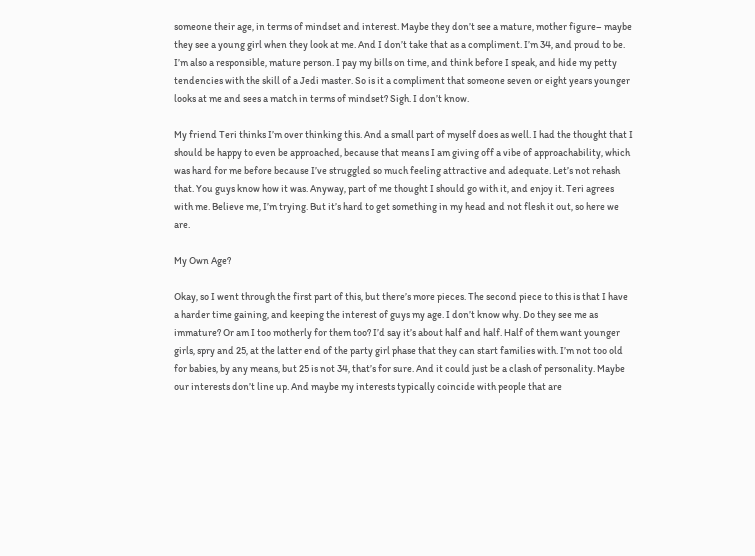someone their age, in terms of mindset and interest. Maybe they don’t see a mature, mother figure– maybe they see a young girl when they look at me. And I don’t take that as a compliment. I’m 34, and proud to be. I’m also a responsible, mature person. I pay my bills on time, and think before I speak, and hide my petty tendencies with the skill of a Jedi master. So is it a compliment that someone seven or eight years younger looks at me and sees a match in terms of mindset? Sigh. I don’t know.

My friend Teri thinks I’m over thinking this. And a small part of myself does as well. I had the thought that I should be happy to even be approached, because that means I am giving off a vibe of approachability, which was hard for me before because I’ve struggled so much feeling attractive and adequate. Let’s not rehash that. You guys know how it was. Anyway, part of me thought I should go with it, and enjoy it. Teri agrees with me. Believe me, I’m trying. But it’s hard to get something in my head and not flesh it out, so here we are.

My Own Age?

Okay, so I went through the first part of this, but there’s more pieces. The second piece to this is that I have a harder time gaining, and keeping the interest of guys my age. I don’t know why. Do they see me as immature? Or am I too motherly for them too? I’d say it’s about half and half. Half of them want younger girls, spry and 25, at the latter end of the party girl phase that they can start families with. I’m not too old for babies, by any means, but 25 is not 34, that’s for sure. And it could just be a clash of personality. Maybe our interests don’t line up. And maybe my interests typically coincide with people that are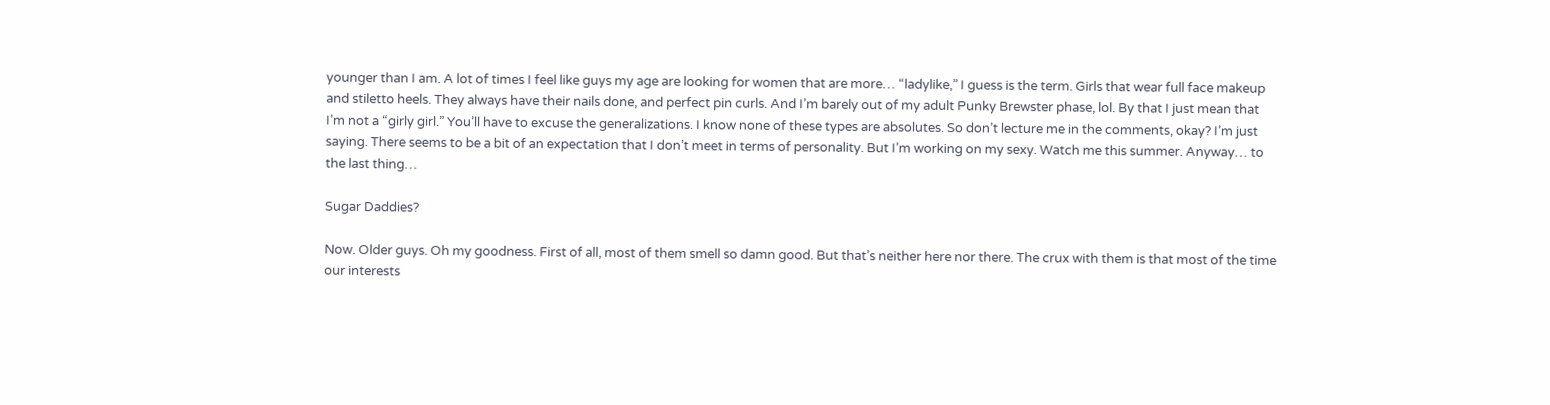younger than I am. A lot of times I feel like guys my age are looking for women that are more… “ladylike,” I guess is the term. Girls that wear full face makeup and stiletto heels. They always have their nails done, and perfect pin curls. And I’m barely out of my adult Punky Brewster phase, lol. By that I just mean that I’m not a “girly girl.” You’ll have to excuse the generalizations. I know none of these types are absolutes. So don’t lecture me in the comments, okay? I’m just saying. There seems to be a bit of an expectation that I don’t meet in terms of personality. But I’m working on my sexy. Watch me this summer. Anyway… to the last thing…

Sugar Daddies?

Now. Older guys. Oh my goodness. First of all, most of them smell so damn good. But that’s neither here nor there. The crux with them is that most of the time our interests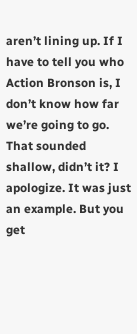aren’t lining up. If I have to tell you who Action Bronson is, I don’t know how far we’re going to go. That sounded shallow, didn’t it? I apologize. It was just an example. But you get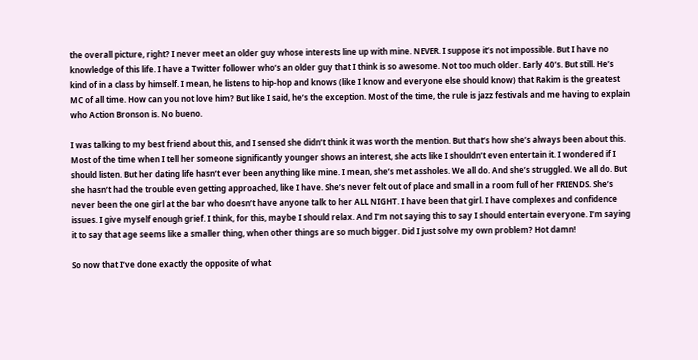the overall picture, right? I never meet an older guy whose interests line up with mine. NEVER. I suppose it’s not impossible. But I have no knowledge of this life. I have a Twitter follower who’s an older guy that I think is so awesome. Not too much older. Early 40’s. But still. He’s kind of in a class by himself. I mean, he listens to hip-hop and knows (like I know and everyone else should know) that Rakim is the greatest MC of all time. How can you not love him? But like I said, he’s the exception. Most of the time, the rule is jazz festivals and me having to explain who Action Bronson is. No bueno.

I was talking to my best friend about this, and I sensed she didn’t think it was worth the mention. But that’s how she’s always been about this. Most of the time when I tell her someone significantly younger shows an interest, she acts like I shouldn’t even entertain it. I wondered if I should listen. But her dating life hasn’t ever been anything like mine. I mean, she’s met assholes. We all do. And she’s struggled. We all do. But she hasn’t had the trouble even getting approached, like I have. She’s never felt out of place and small in a room full of her FRIENDS. She’s never been the one girl at the bar who doesn’t have anyone talk to her ALL NIGHT. I have been that girl. I have complexes and confidence issues. I give myself enough grief. I think, for this, maybe I should relax. And I’m not saying this to say I should entertain everyone. I’m saying it to say that age seems like a smaller thing, when other things are so much bigger. Did I just solve my own problem? Hot damn!

So now that I’ve done exactly the opposite of what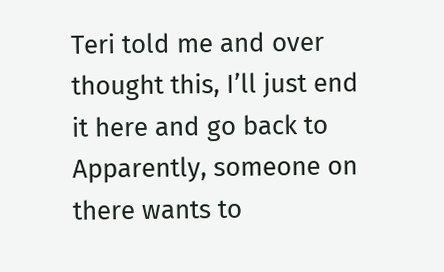Teri told me and over thought this, I’ll just end it here and go back to Apparently, someone on there wants to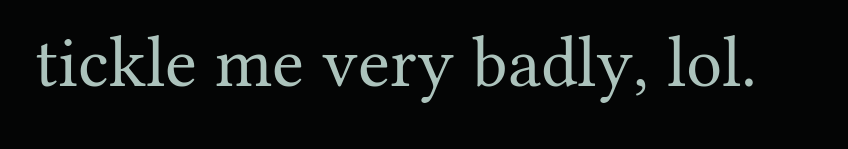tickle me very badly, lol.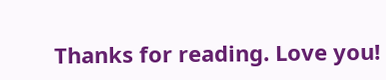Thanks for reading. Love you!